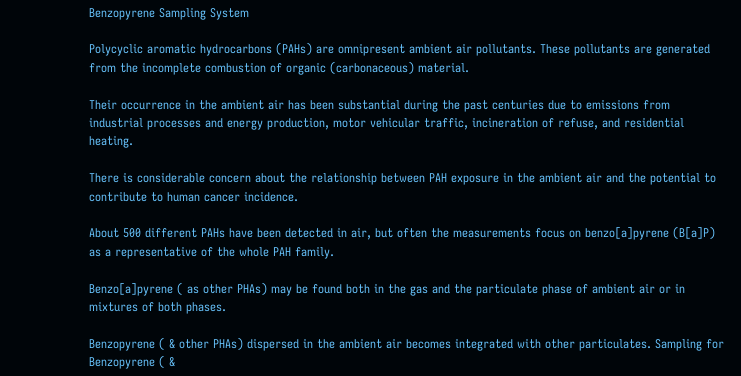Benzopyrene Sampling System

Polycyclic aromatic hydrocarbons (PAHs) are omnipresent ambient air pollutants. These pollutants are generated from the incomplete combustion of organic (carbonaceous) material.

Their occurrence in the ambient air has been substantial during the past centuries due to emissions from industrial processes and energy production, motor vehicular traffic, incineration of refuse, and residential heating.

There is considerable concern about the relationship between PAH exposure in the ambient air and the potential to contribute to human cancer incidence.

About 500 different PAHs have been detected in air, but often the measurements focus on benzo[a]pyrene (B[a]P) as a representative of the whole PAH family.

Benzo[a]pyrene ( as other PHAs) may be found both in the gas and the particulate phase of ambient air or in mixtures of both phases.

Benzopyrene ( & other PHAs) dispersed in the ambient air becomes integrated with other particulates. Sampling for Benzopyrene ( &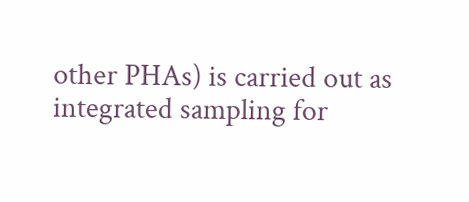other PHAs) is carried out as integrated sampling for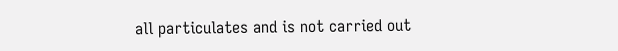all particulates and is not carried out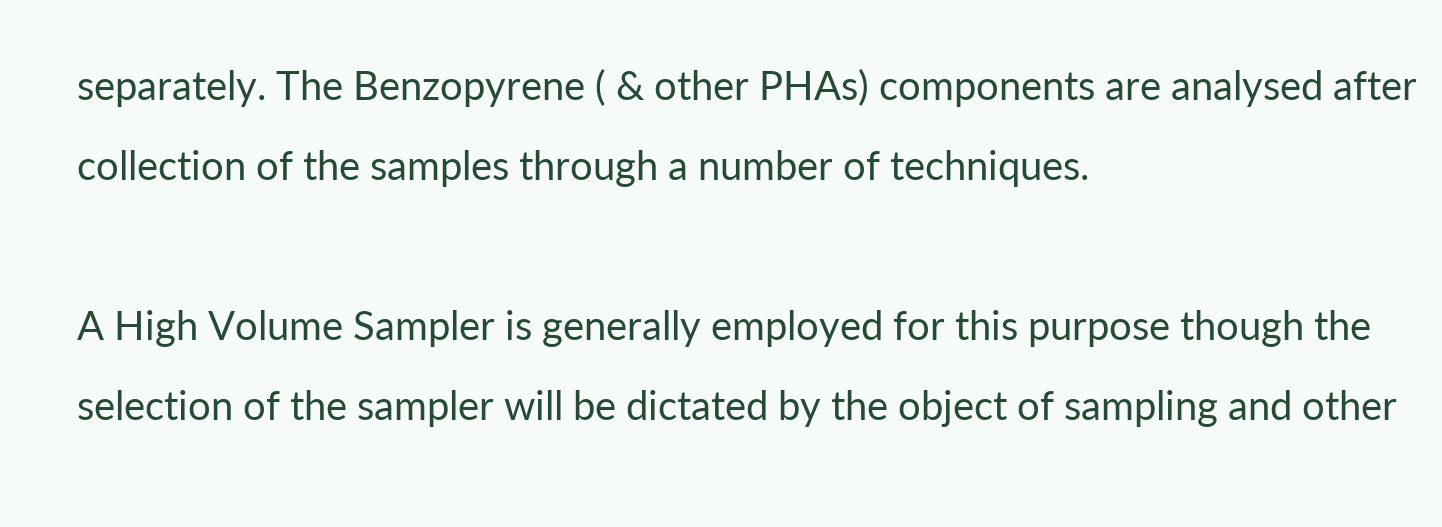separately. The Benzopyrene ( & other PHAs) components are analysed after collection of the samples through a number of techniques.

A High Volume Sampler is generally employed for this purpose though the selection of the sampler will be dictated by the object of sampling and other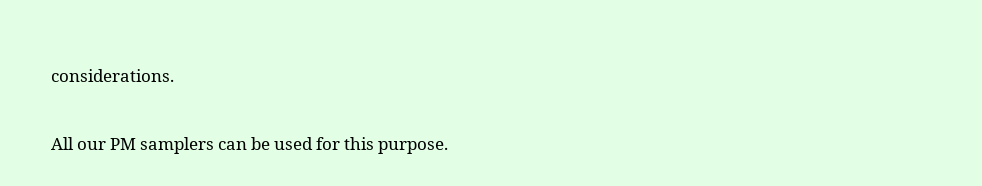considerations.

All our PM samplers can be used for this purpose.